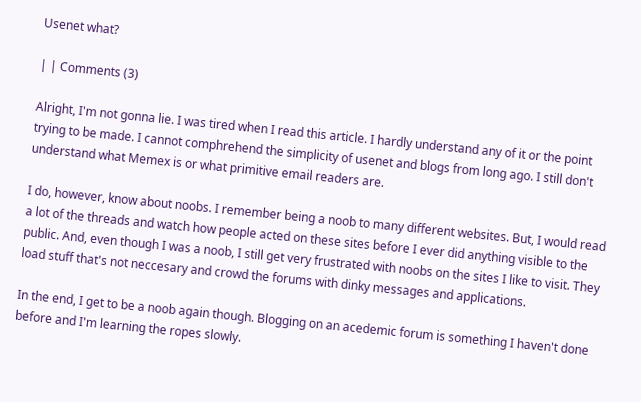Usenet what?

| | Comments (3)

Alright, I'm not gonna lie. I was tired when I read this article. I hardly understand any of it or the point trying to be made. I cannot comphrehend the simplicity of usenet and blogs from long ago. I still don't understand what Memex is or what primitive email readers are.

I do, however, know about noobs. I remember being a noob to many different websites. But, I would read a lot of the threads and watch how people acted on these sites before I ever did anything visible to the public. And, even though I was a noob, I still get very frustrated with noobs on the sites I like to visit. They load stuff that's not neccesary and crowd the forums with dinky messages and applications.

In the end, I get to be a noob again though. Blogging on an acedemic forum is something I haven't done before and I'm learning the ropes slowly.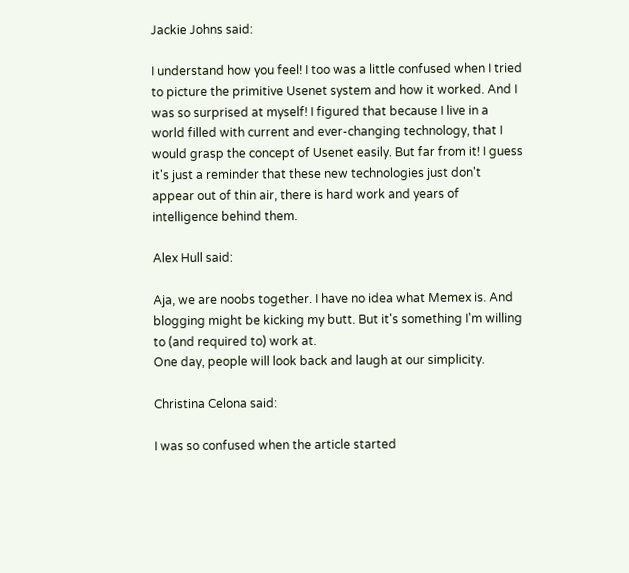Jackie Johns said:

I understand how you feel! I too was a little confused when I tried to picture the primitive Usenet system and how it worked. And I was so surprised at myself! I figured that because I live in a world filled with current and ever-changing technology, that I would grasp the concept of Usenet easily. But far from it! I guess it's just a reminder that these new technologies just don't appear out of thin air, there is hard work and years of intelligence behind them.

Alex Hull said:

Aja, we are noobs together. I have no idea what Memex is. And blogging might be kicking my butt. But it's something I'm willing to (and required to) work at.
One day, people will look back and laugh at our simplicity.

Christina Celona said:

I was so confused when the article started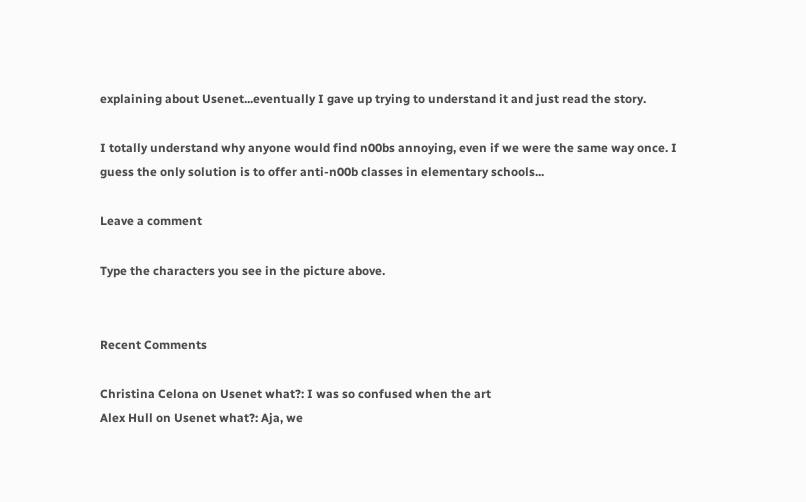explaining about Usenet...eventually I gave up trying to understand it and just read the story.

I totally understand why anyone would find n00bs annoying, even if we were the same way once. I guess the only solution is to offer anti-n00b classes in elementary schools...

Leave a comment

Type the characters you see in the picture above.


Recent Comments

Christina Celona on Usenet what?: I was so confused when the art
Alex Hull on Usenet what?: Aja, we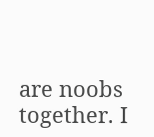are noobs together. I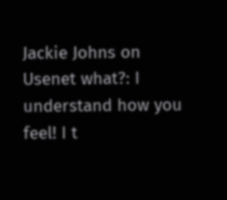Jackie Johns on Usenet what?: I understand how you feel! I t